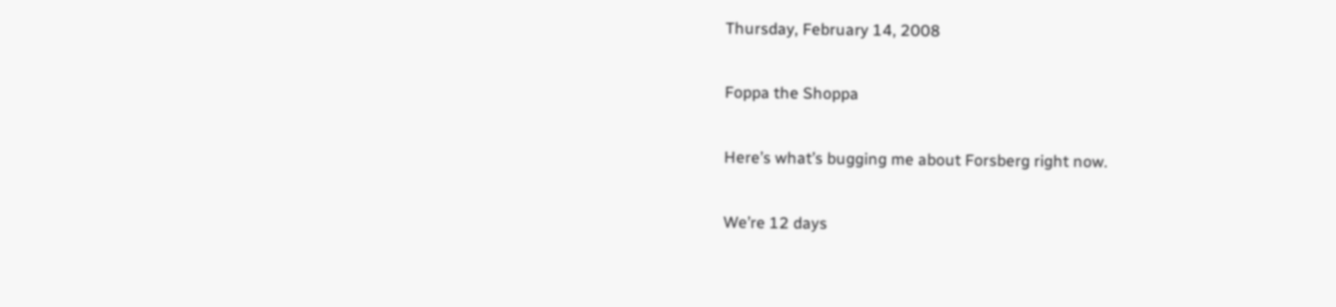Thursday, February 14, 2008

Foppa the Shoppa

Here’s what’s bugging me about Forsberg right now.

We’re 12 days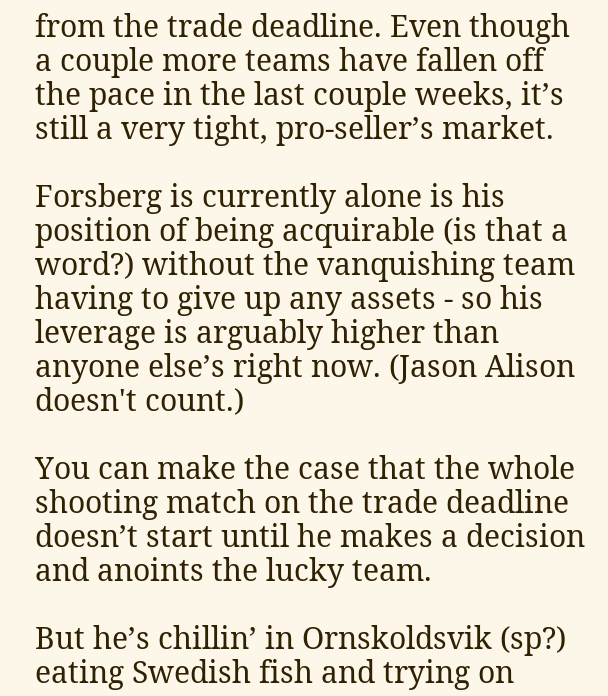from the trade deadline. Even though a couple more teams have fallen off the pace in the last couple weeks, it’s still a very tight, pro-seller’s market.

Forsberg is currently alone is his position of being acquirable (is that a word?) without the vanquishing team having to give up any assets - so his leverage is arguably higher than anyone else’s right now. (Jason Alison doesn't count.)

You can make the case that the whole shooting match on the trade deadline doesn’t start until he makes a decision and anoints the lucky team.

But he’s chillin’ in Ornskoldsvik (sp?) eating Swedish fish and trying on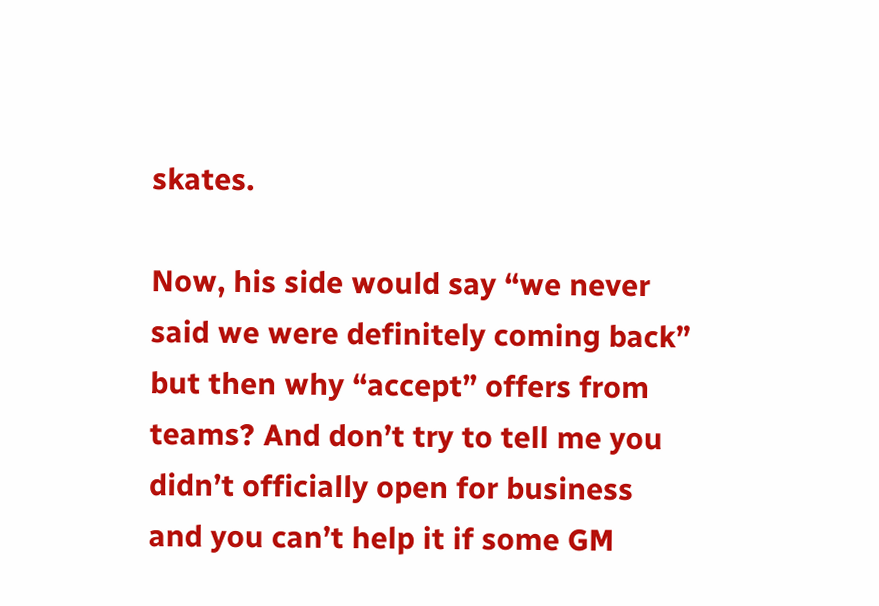skates.

Now, his side would say “we never said we were definitely coming back” but then why “accept” offers from teams? And don’t try to tell me you didn’t officially open for business and you can’t help it if some GM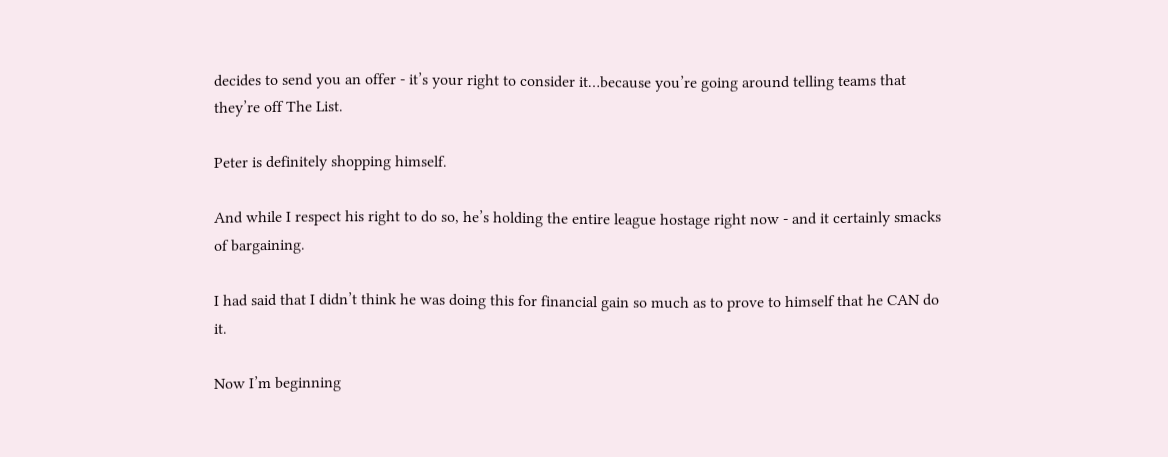decides to send you an offer - it’s your right to consider it…because you’re going around telling teams that they’re off The List.

Peter is definitely shopping himself.

And while I respect his right to do so, he’s holding the entire league hostage right now - and it certainly smacks of bargaining.

I had said that I didn’t think he was doing this for financial gain so much as to prove to himself that he CAN do it.

Now I’m beginning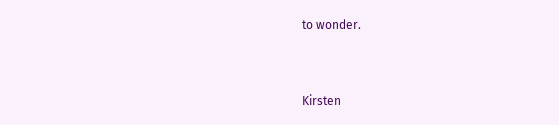to wonder.



Kirsten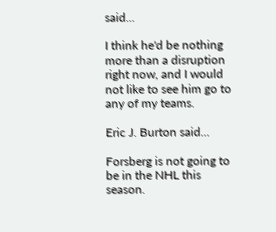said...

I think he'd be nothing more than a disruption right now, and I would not like to see him go to any of my teams.

Eric J. Burton said...

Forsberg is not going to be in the NHL this season.